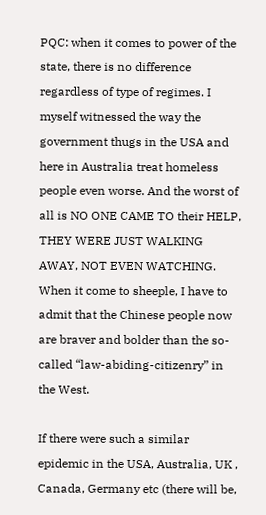PQC: when it comes to power of the state, there is no difference regardless of type of regimes. I myself witnessed the way the government thugs in the USA and here in Australia treat homeless people even worse. And the worst of all is NO ONE CAME TO their HELP, THEY WERE JUST WALKING AWAY, NOT EVEN WATCHING. When it come to sheeple, I have to admit that the Chinese people now are braver and bolder than the so-called “law-abiding-citizenry” in the West.

If there were such a similar epidemic in the USA, Australia, UK , Canada, Germany etc (there will be,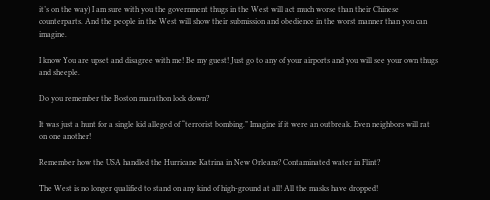it’s on the way) I am sure with you the government thugs in the West will act much worse than their Chinese counterparts. And the people in the West will show their submission and obedience in the worst manner than you can imagine.

I know You are upset and disagree with me! Be my guest! Just go to any of your airports and you will see your own thugs and sheeple.

Do you remember the Boston marathon lock down?

It was just a hunt for a single kid alleged of “terrorist bombing.” Imagine if it were an outbreak. Even neighbors will rat on one another!

Remember how the USA handled the Hurricane Katrina in New Orleans? Contaminated water in Flint?

The West is no longer qualified to stand on any kind of high-ground at all! All the masks have dropped!